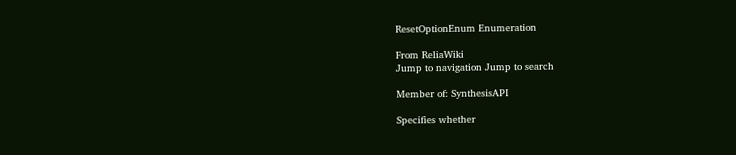ResetOptionEnum Enumeration

From ReliaWiki
Jump to navigation Jump to search

Member of: SynthesisAPI

Specifies whether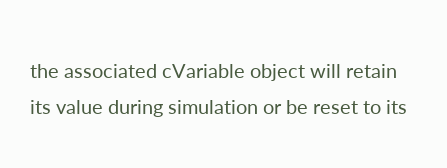the associated cVariable object will retain its value during simulation or be reset to its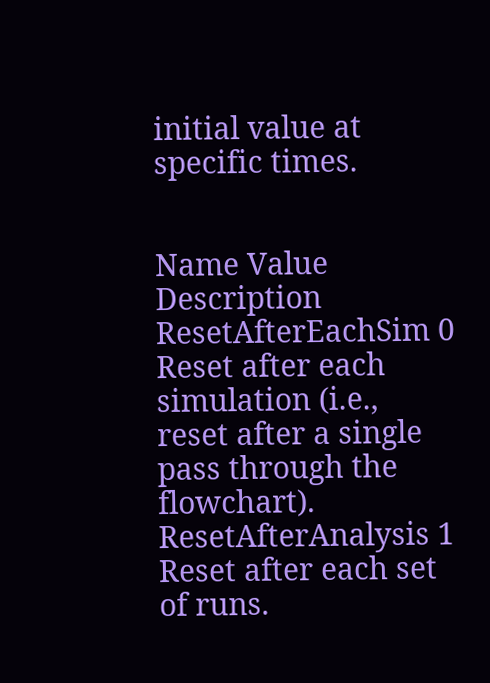initial value at specific times.


Name Value Description
ResetAfterEachSim 0 Reset after each simulation (i.e., reset after a single pass through the flowchart).
ResetAfterAnalysis 1 Reset after each set of runs.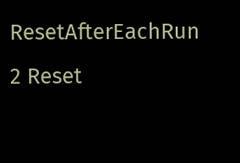ResetAfterEachRun 2 Reset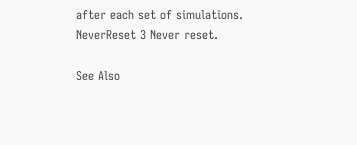after each set of simulations.
NeverReset 3 Never reset.

See Also